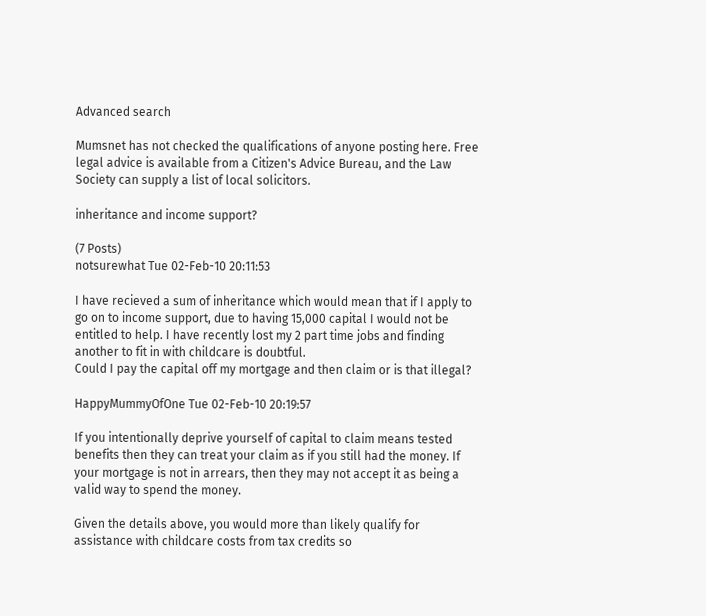Advanced search

Mumsnet has not checked the qualifications of anyone posting here. Free legal advice is available from a Citizen's Advice Bureau, and the Law Society can supply a list of local solicitors.

inheritance and income support?

(7 Posts)
notsurewhat Tue 02-Feb-10 20:11:53

I have recieved a sum of inheritance which would mean that if I apply to go on to income support, due to having 15,000 capital I would not be entitled to help. I have recently lost my 2 part time jobs and finding another to fit in with childcare is doubtful.
Could I pay the capital off my mortgage and then claim or is that illegal?

HappyMummyOfOne Tue 02-Feb-10 20:19:57

If you intentionally deprive yourself of capital to claim means tested benefits then they can treat your claim as if you still had the money. If your mortgage is not in arrears, then they may not accept it as being a valid way to spend the money.

Given the details above, you would more than likely qualify for assistance with childcare costs from tax credits so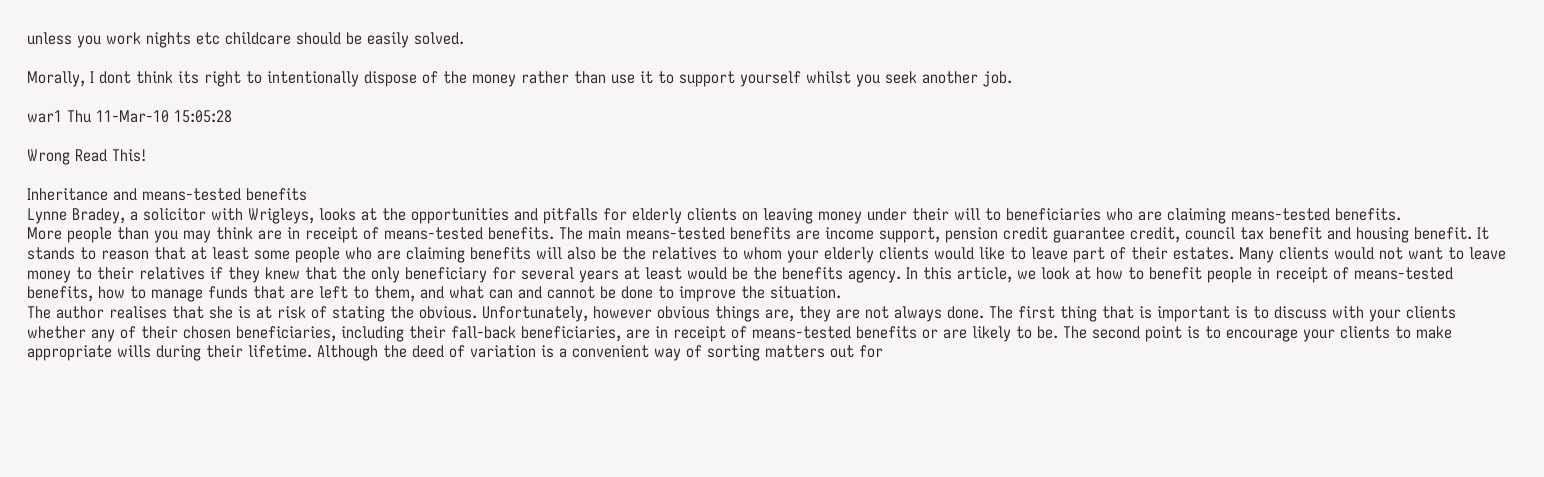unless you work nights etc childcare should be easily solved.

Morally, I dont think its right to intentionally dispose of the money rather than use it to support yourself whilst you seek another job.

war1 Thu 11-Mar-10 15:05:28

Wrong Read This!

Inheritance and means-tested benefits
Lynne Bradey, a solicitor with Wrigleys, looks at the opportunities and pitfalls for elderly clients on leaving money under their will to beneficiaries who are claiming means-tested benefits.
More people than you may think are in receipt of means-tested benefits. The main means-tested benefits are income support, pension credit guarantee credit, council tax benefit and housing benefit. It stands to reason that at least some people who are claiming benefits will also be the relatives to whom your elderly clients would like to leave part of their estates. Many clients would not want to leave money to their relatives if they knew that the only beneficiary for several years at least would be the benefits agency. In this article, we look at how to benefit people in receipt of means-tested benefits, how to manage funds that are left to them, and what can and cannot be done to improve the situation.
The author realises that she is at risk of stating the obvious. Unfortunately, however obvious things are, they are not always done. The first thing that is important is to discuss with your clients whether any of their chosen beneficiaries, including their fall-back beneficiaries, are in receipt of means-tested benefits or are likely to be. The second point is to encourage your clients to make appropriate wills during their lifetime. Although the deed of variation is a convenient way of sorting matters out for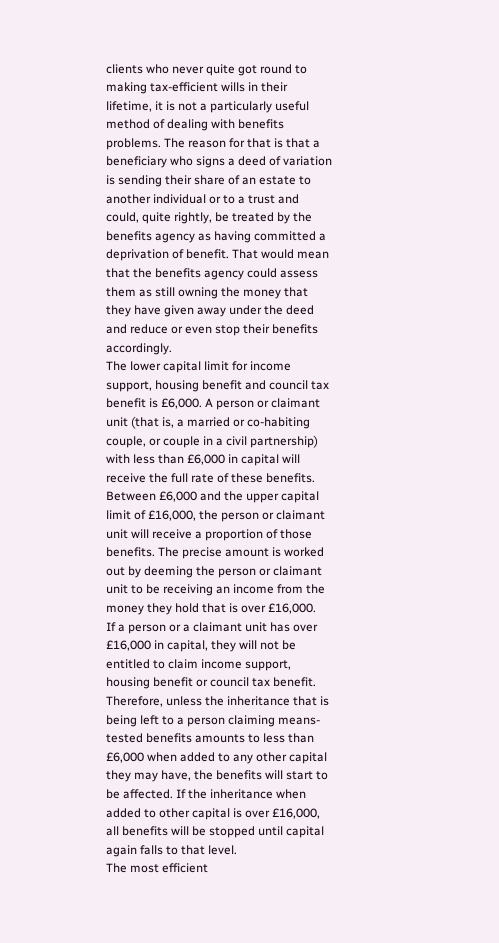clients who never quite got round to making tax-efficient wills in their lifetime, it is not a particularly useful method of dealing with benefits problems. The reason for that is that a beneficiary who signs a deed of variation is sending their share of an estate to another individual or to a trust and could, quite rightly, be treated by the benefits agency as having committed a deprivation of benefit. That would mean that the benefits agency could assess them as still owning the money that they have given away under the deed and reduce or even stop their benefits accordingly.
The lower capital limit for income support, housing benefit and council tax benefit is £6,000. A person or claimant unit (that is, a married or co-habiting couple, or couple in a civil partnership) with less than £6,000 in capital will receive the full rate of these benefits. Between £6,000 and the upper capital limit of £16,000, the person or claimant unit will receive a proportion of those benefits. The precise amount is worked out by deeming the person or claimant unit to be receiving an income from the money they hold that is over £16,000.
If a person or a claimant unit has over £16,000 in capital, they will not be entitled to claim income support, housing benefit or council tax benefit. Therefore, unless the inheritance that is being left to a person claiming means-tested benefits amounts to less than £6,000 when added to any other capital they may have, the benefits will start to be affected. If the inheritance when added to other capital is over £16,000, all benefits will be stopped until capital again falls to that level.
The most efficient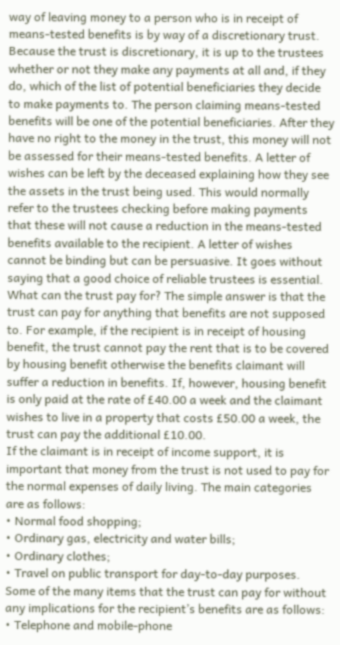way of leaving money to a person who is in receipt of means-tested benefits is by way of a discretionary trust. Because the trust is discretionary, it is up to the trustees whether or not they make any payments at all and, if they do, which of the list of potential beneficiaries they decide to make payments to. The person claiming means-tested benefits will be one of the potential beneficiaries. After they have no right to the money in the trust, this money will not be assessed for their means-tested benefits. A letter of wishes can be left by the deceased explaining how they see the assets in the trust being used. This would normally refer to the trustees checking before making payments that these will not cause a reduction in the means-tested benefits available to the recipient. A letter of wishes cannot be binding but can be persuasive. It goes without saying that a good choice of reliable trustees is essential.
What can the trust pay for? The simple answer is that the trust can pay for anything that benefits are not supposed to. For example, if the recipient is in receipt of housing benefit, the trust cannot pay the rent that is to be covered by housing benefit otherwise the benefits claimant will suffer a reduction in benefits. If, however, housing benefit is only paid at the rate of £40.00 a week and the claimant wishes to live in a property that costs £50.00 a week, the trust can pay the additional £10.00.
If the claimant is in receipt of income support, it is important that money from the trust is not used to pay for the normal expenses of daily living. The main categories are as follows:
• Normal food shopping;
• Ordinary gas, electricity and water bills;
• Ordinary clothes;
• Travel on public transport for day-to-day purposes.
Some of the many items that the trust can pay for without any implications for the recipient’s benefits are as follows:
• Telephone and mobile-phone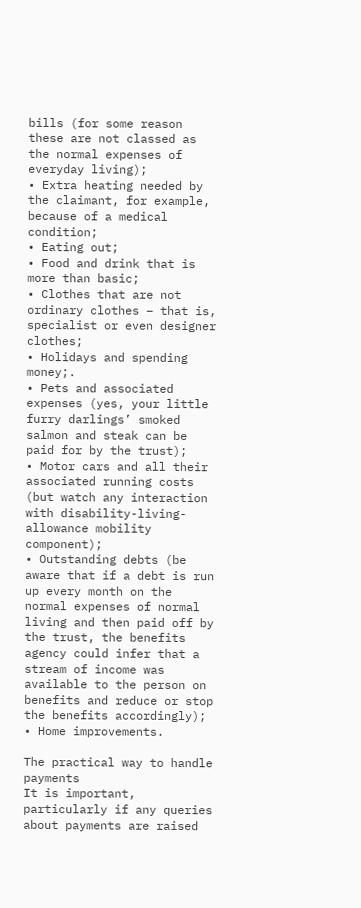bills (for some reason these are not classed as the normal expenses of everyday living);
• Extra heating needed by the claimant, for example, because of a medical condition;
• Eating out;
• Food and drink that is more than basic;
• Clothes that are not ordinary clothes – that is, specialist or even designer clothes;
• Holidays and spending money;.
• Pets and associated expenses (yes, your little furry darlings’ smoked salmon and steak can be paid for by the trust);
• Motor cars and all their associated running costs (but watch any interaction with disability-living-allowance mobility component);
• Outstanding debts (be aware that if a debt is run up every month on the normal expenses of normal living and then paid off by the trust, the benefits agency could infer that a stream of income was available to the person on benefits and reduce or stop the benefits accordingly);
• Home improvements.

The practical way to handle payments
It is important, particularly if any queries about payments are raised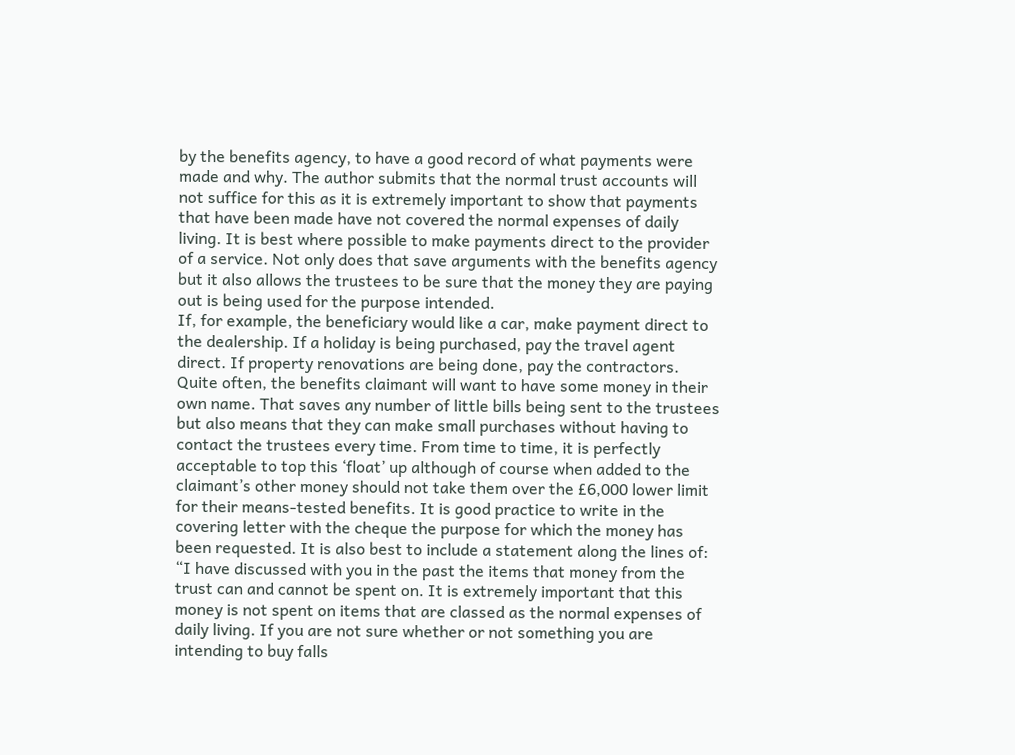by the benefits agency, to have a good record of what payments were made and why. The author submits that the normal trust accounts will not suffice for this as it is extremely important to show that payments that have been made have not covered the normal expenses of daily living. It is best where possible to make payments direct to the provider of a service. Not only does that save arguments with the benefits agency but it also allows the trustees to be sure that the money they are paying out is being used for the purpose intended.
If, for example, the beneficiary would like a car, make payment direct to the dealership. If a holiday is being purchased, pay the travel agent direct. If property renovations are being done, pay the contractors.
Quite often, the benefits claimant will want to have some money in their own name. That saves any number of little bills being sent to the trustees but also means that they can make small purchases without having to contact the trustees every time. From time to time, it is perfectly acceptable to top this ‘float’ up although of course when added to the claimant’s other money should not take them over the £6,000 lower limit for their means-tested benefits. It is good practice to write in the covering letter with the cheque the purpose for which the money has been requested. It is also best to include a statement along the lines of:
“I have discussed with you in the past the items that money from the trust can and cannot be spent on. It is extremely important that this money is not spent on items that are classed as the normal expenses of daily living. If you are not sure whether or not something you are intending to buy falls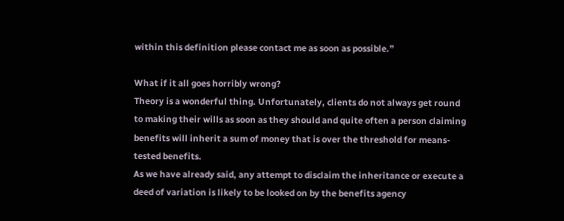within this definition please contact me as soon as possible.”

What if it all goes horribly wrong?
Theory is a wonderful thing. Unfortunately, clients do not always get round to making their wills as soon as they should and quite often a person claiming benefits will inherit a sum of money that is over the threshold for means-tested benefits.
As we have already said, any attempt to disclaim the inheritance or execute a deed of variation is likely to be looked on by the benefits agency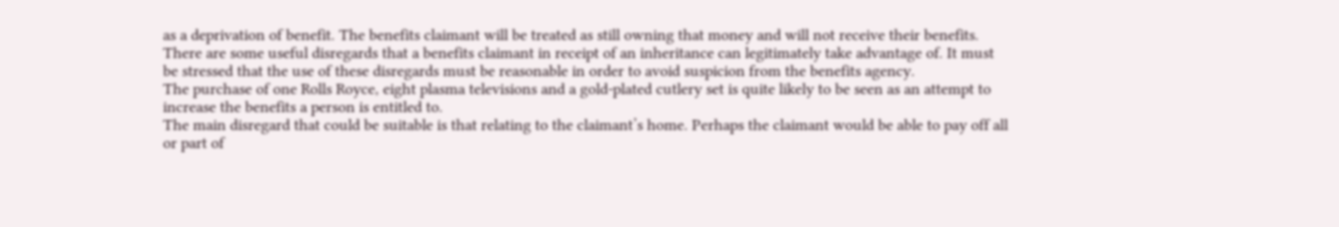as a deprivation of benefit. The benefits claimant will be treated as still owning that money and will not receive their benefits. There are some useful disregards that a benefits claimant in receipt of an inheritance can legitimately take advantage of. It must be stressed that the use of these disregards must be reasonable in order to avoid suspicion from the benefits agency.
The purchase of one Rolls Royce, eight plasma televisions and a gold-plated cutlery set is quite likely to be seen as an attempt to increase the benefits a person is entitled to.
The main disregard that could be suitable is that relating to the claimant’s home. Perhaps the claimant would be able to pay off all or part of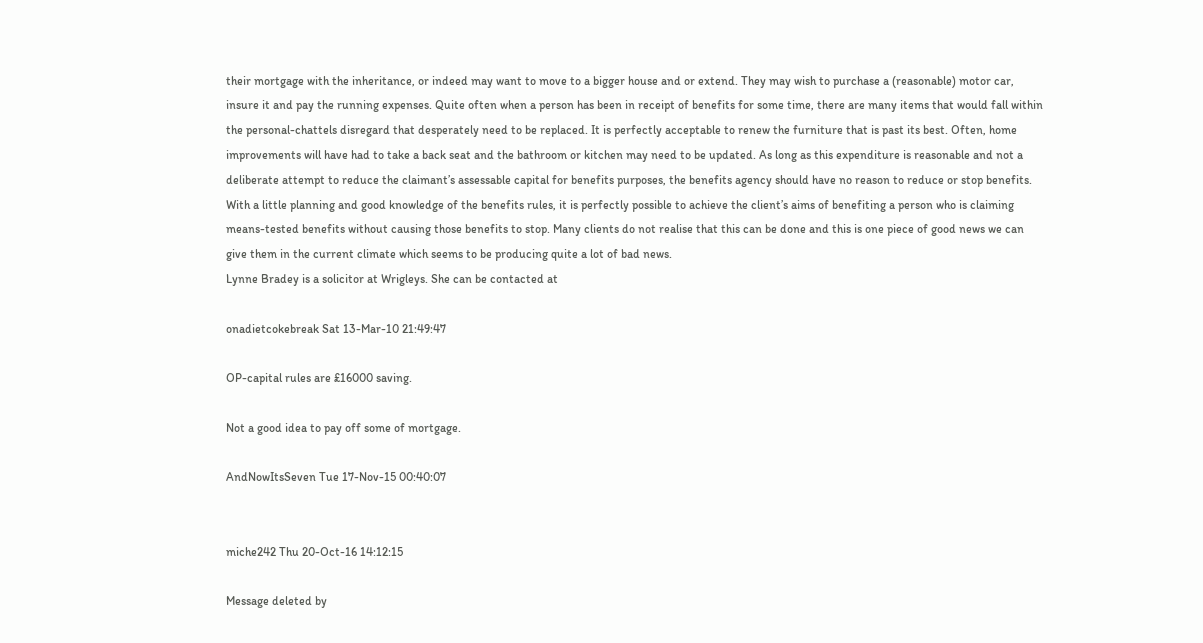their mortgage with the inheritance, or indeed may want to move to a bigger house and or extend. They may wish to purchase a (reasonable) motor car, insure it and pay the running expenses. Quite often when a person has been in receipt of benefits for some time, there are many items that would fall within the personal-chattels disregard that desperately need to be replaced. It is perfectly acceptable to renew the furniture that is past its best. Often, home improvements will have had to take a back seat and the bathroom or kitchen may need to be updated. As long as this expenditure is reasonable and not a deliberate attempt to reduce the claimant’s assessable capital for benefits purposes, the benefits agency should have no reason to reduce or stop benefits.
With a little planning and good knowledge of the benefits rules, it is perfectly possible to achieve the client’s aims of benefiting a person who is claiming means-tested benefits without causing those benefits to stop. Many clients do not realise that this can be done and this is one piece of good news we can give them in the current climate which seems to be producing quite a lot of bad news.
Lynne Bradey is a solicitor at Wrigleys. She can be contacted at

onadietcokebreak Sat 13-Mar-10 21:49:47

OP-capital rules are £16000 saving.

Not a good idea to pay off some of mortgage.

AndNowItsSeven Tue 17-Nov-15 00:40:07


miche242 Thu 20-Oct-16 14:12:15

Message deleted by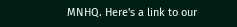MNHQ. Here's a link to our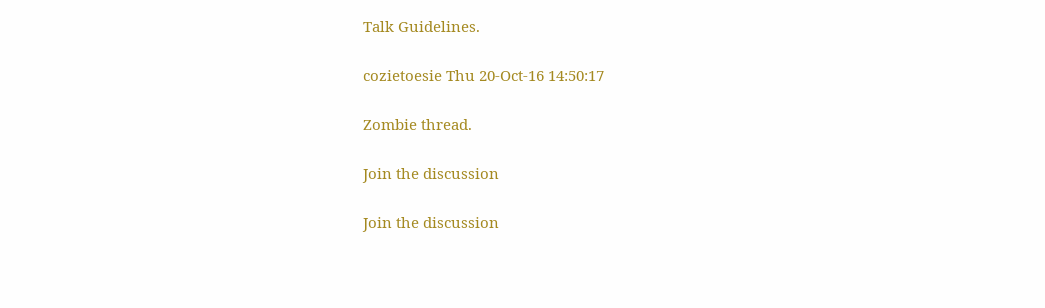Talk Guidelines.

cozietoesie Thu 20-Oct-16 14:50:17

Zombie thread.

Join the discussion

Join the discussion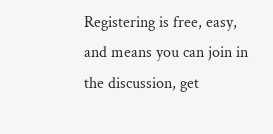Registering is free, easy, and means you can join in the discussion, get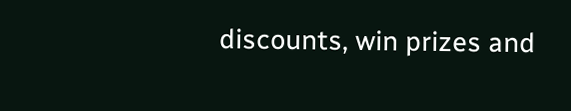discounts, win prizes and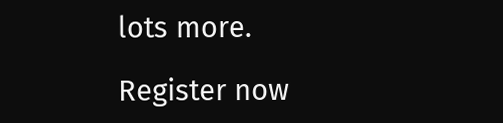lots more.

Register now